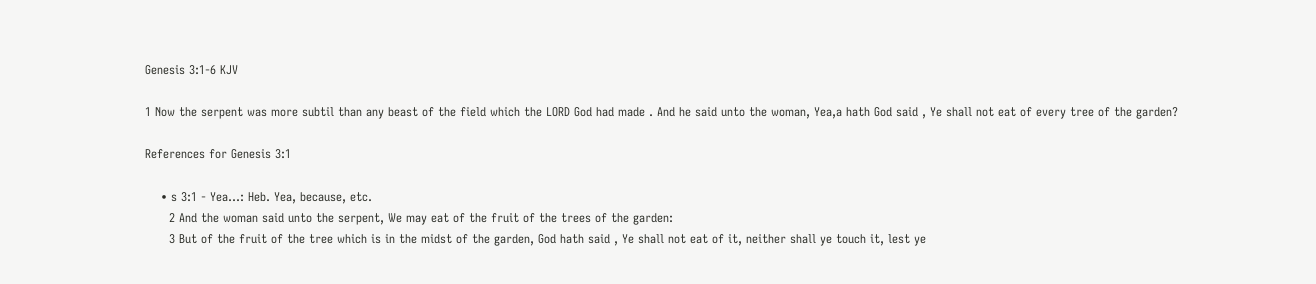Genesis 3:1-6 KJV

1 Now the serpent was more subtil than any beast of the field which the LORD God had made . And he said unto the woman, Yea,a hath God said , Ye shall not eat of every tree of the garden?

References for Genesis 3:1

    • s 3:1 - Yea...: Heb. Yea, because, etc.
      2 And the woman said unto the serpent, We may eat of the fruit of the trees of the garden:
      3 But of the fruit of the tree which is in the midst of the garden, God hath said , Ye shall not eat of it, neither shall ye touch it, lest ye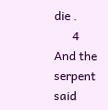die .
      4 And the serpent said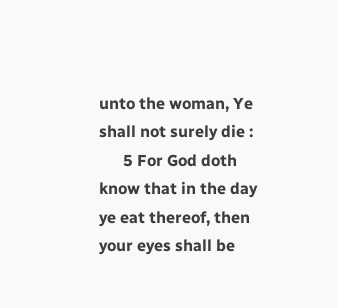unto the woman, Ye shall not surely die :
      5 For God doth know that in the day ye eat thereof, then your eyes shall be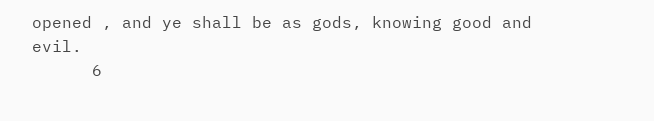opened , and ye shall be as gods, knowing good and evil.
      6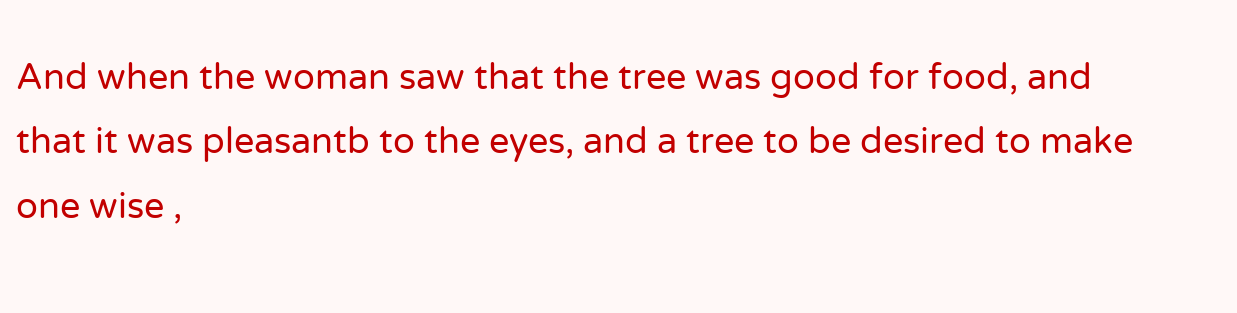And when the woman saw that the tree was good for food, and that it was pleasantb to the eyes, and a tree to be desired to make one wise ,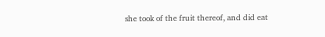she took of the fruit thereof, and did eat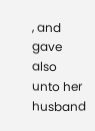, and gave also unto her husband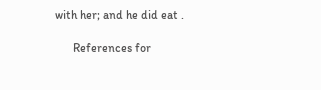with her; and he did eat .

      References for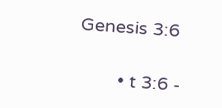Genesis 3:6

        • t 3:6 -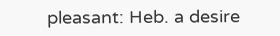pleasant: Heb. a desire